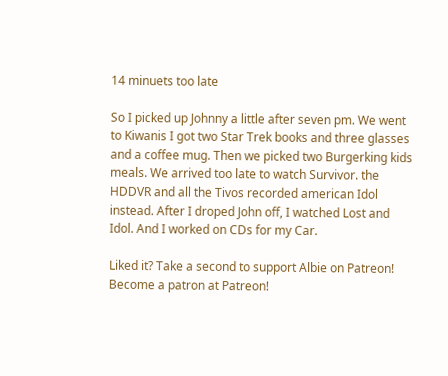14 minuets too late

So I picked up Johnny a little after seven pm. We went to Kiwanis I got two Star Trek books and three glasses and a coffee mug. Then we picked two Burgerking kids meals. We arrived too late to watch Survivor. the HDDVR and all the Tivos recorded american Idol instead. After I droped John off, I watched Lost and Idol. And I worked on CDs for my Car.

Liked it? Take a second to support Albie on Patreon!
Become a patron at Patreon!